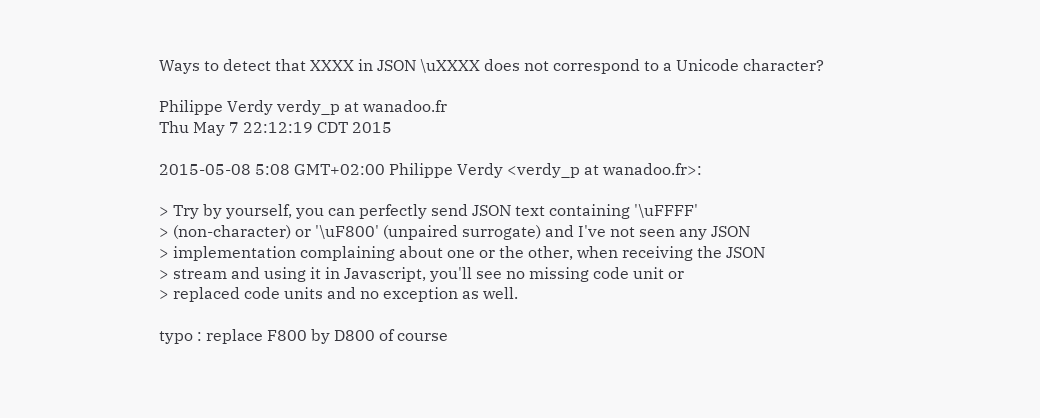Ways to detect that XXXX in JSON \uXXXX does not correspond to a Unicode character?

Philippe Verdy verdy_p at wanadoo.fr
Thu May 7 22:12:19 CDT 2015

2015-05-08 5:08 GMT+02:00 Philippe Verdy <verdy_p at wanadoo.fr>:

> Try by yourself, you can perfectly send JSON text containing '\uFFFF'
> (non-character) or '\uF800' (unpaired surrogate) and I've not seen any JSON
> implementation complaining about one or the other, when receiving the JSON
> stream and using it in Javascript, you'll see no missing code unit or
> replaced code units and no exception as well.

typo : replace F800 by D800 of course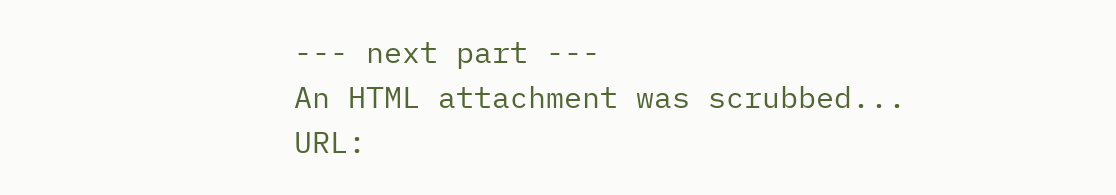--- next part ---
An HTML attachment was scrubbed...
URL: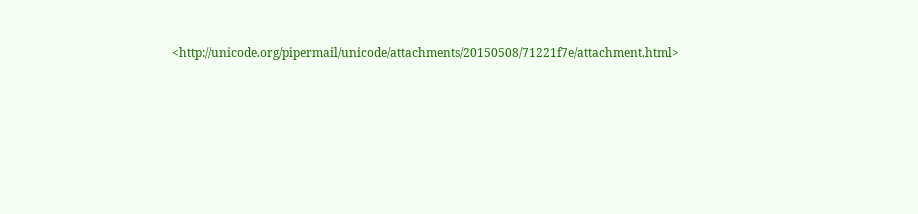<http://unicode.org/pipermail/unicode/attachments/20150508/71221f7e/attachment.html>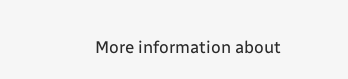More information about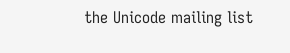the Unicode mailing list